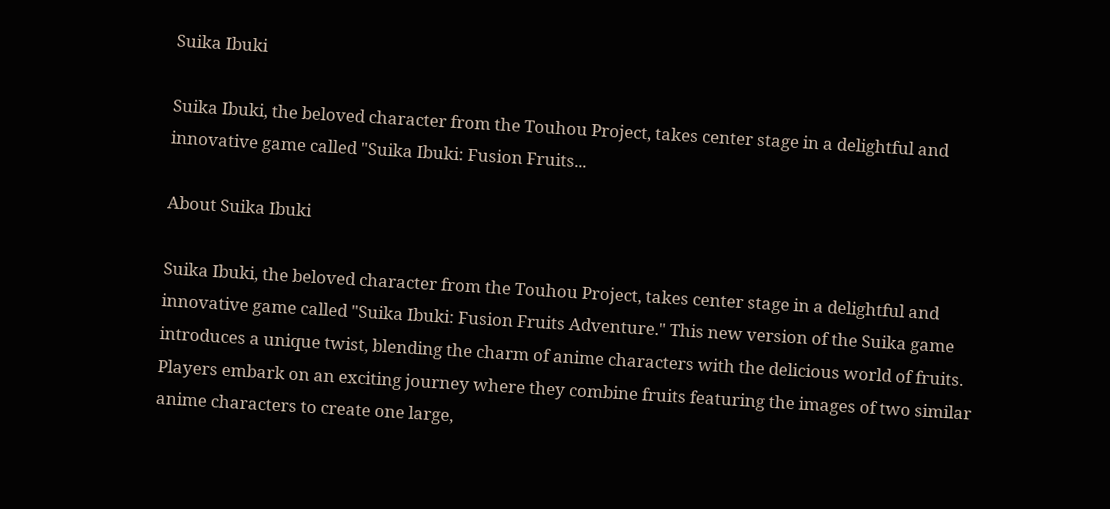Suika Ibuki

Suika Ibuki, the beloved character from the Touhou Project, takes center stage in a delightful and innovative game called "Suika Ibuki: Fusion Fruits...

About Suika Ibuki

Suika Ibuki, the beloved character from the Touhou Project, takes center stage in a delightful and innovative game called "Suika Ibuki: Fusion Fruits Adventure." This new version of the Suika game introduces a unique twist, blending the charm of anime characters with the delicious world of fruits. Players embark on an exciting journey where they combine fruits featuring the images of two similar anime characters to create one large,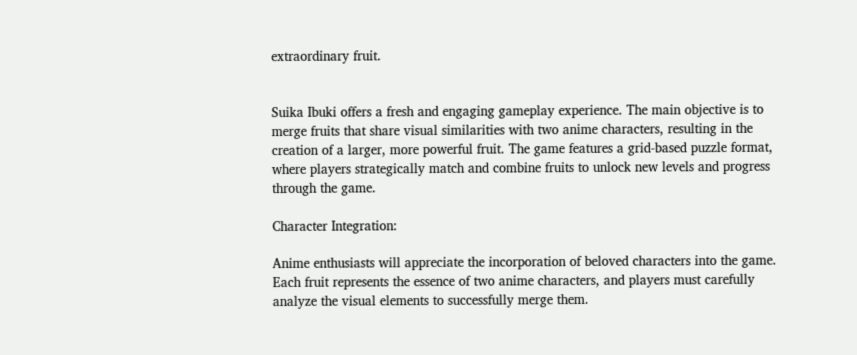extraordinary fruit.


Suika Ibuki offers a fresh and engaging gameplay experience. The main objective is to merge fruits that share visual similarities with two anime characters, resulting in the creation of a larger, more powerful fruit. The game features a grid-based puzzle format, where players strategically match and combine fruits to unlock new levels and progress through the game.

Character Integration:

Anime enthusiasts will appreciate the incorporation of beloved characters into the game. Each fruit represents the essence of two anime characters, and players must carefully analyze the visual elements to successfully merge them.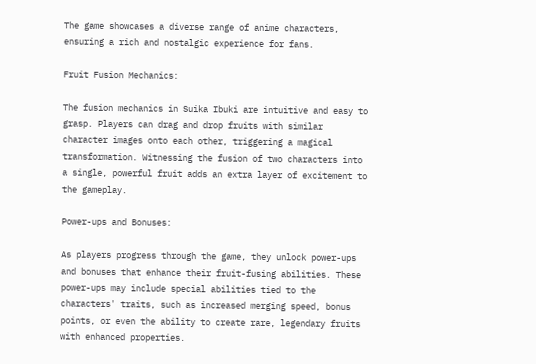The game showcases a diverse range of anime characters, ensuring a rich and nostalgic experience for fans.

Fruit Fusion Mechanics:

The fusion mechanics in Suika Ibuki are intuitive and easy to grasp. Players can drag and drop fruits with similar character images onto each other, triggering a magical transformation. Witnessing the fusion of two characters into a single, powerful fruit adds an extra layer of excitement to the gameplay.

Power-ups and Bonuses:

As players progress through the game, they unlock power-ups and bonuses that enhance their fruit-fusing abilities. These power-ups may include special abilities tied to the characters' traits, such as increased merging speed, bonus points, or even the ability to create rare, legendary fruits with enhanced properties.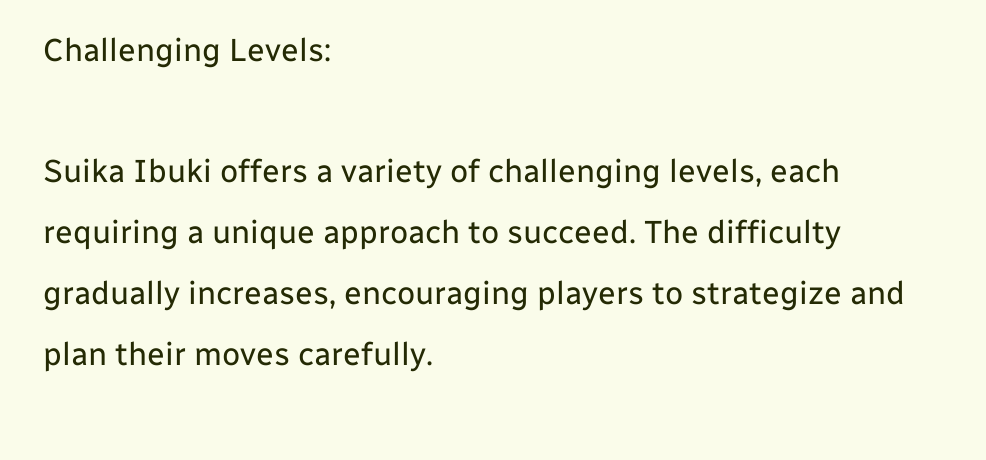Challenging Levels:

Suika Ibuki offers a variety of challenging levels, each requiring a unique approach to succeed. The difficulty gradually increases, encouraging players to strategize and plan their moves carefully.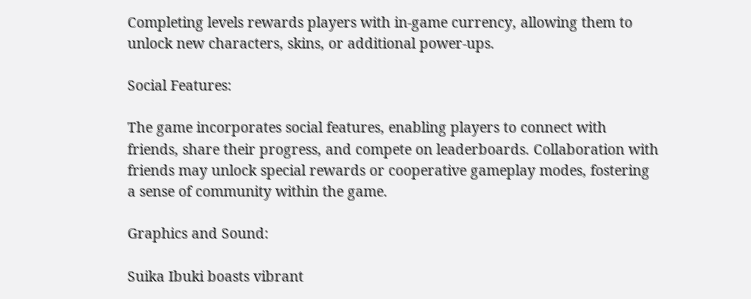Completing levels rewards players with in-game currency, allowing them to unlock new characters, skins, or additional power-ups.

Social Features:

The game incorporates social features, enabling players to connect with friends, share their progress, and compete on leaderboards. Collaboration with friends may unlock special rewards or cooperative gameplay modes, fostering a sense of community within the game.

Graphics and Sound:

Suika Ibuki boasts vibrant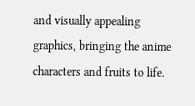and visually appealing graphics, bringing the anime characters and fruits to life.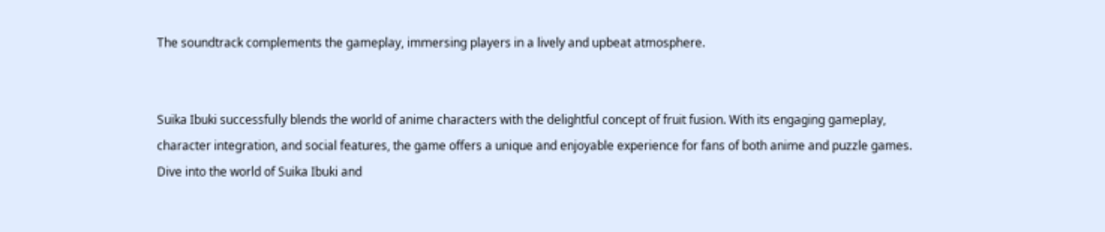The soundtrack complements the gameplay, immersing players in a lively and upbeat atmosphere.


Suika Ibuki successfully blends the world of anime characters with the delightful concept of fruit fusion. With its engaging gameplay, character integration, and social features, the game offers a unique and enjoyable experience for fans of both anime and puzzle games. Dive into the world of Suika Ibuki and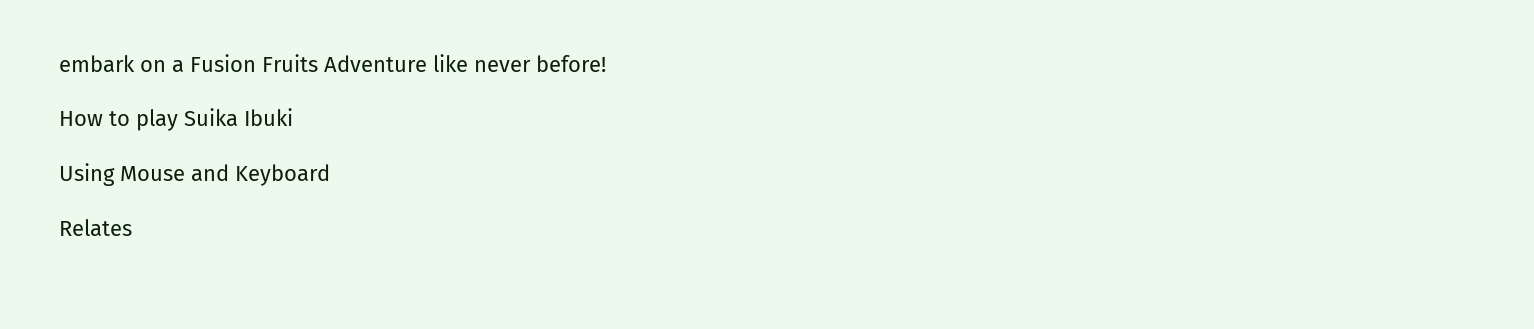embark on a Fusion Fruits Adventure like never before!

How to play Suika Ibuki

Using Mouse and Keyboard

Relates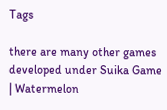Tags

there are many other games developed under Suika Game | Watermelon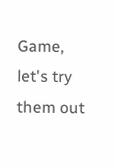Game, let's try them out